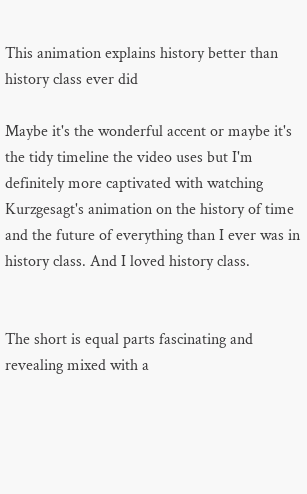This animation explains history better than history class ever did

Maybe it's the wonderful accent or maybe it's the tidy timeline the video uses but I'm definitely more captivated with watching Kurzgesagt's animation on the history of time and the future of everything than I ever was in history class. And I loved history class.


The short is equal parts fascinating and revealing mixed with a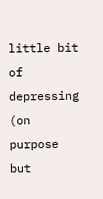little bit of depressing (on purpose but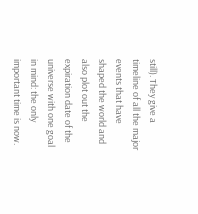still). They give a timeline of all the major events that have shaped the world and also plot out the expiration date of the universe with one goal in mind: the only important time is now.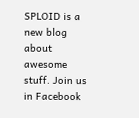SPLOID is a new blog about awesome stuff. Join us in Facebook